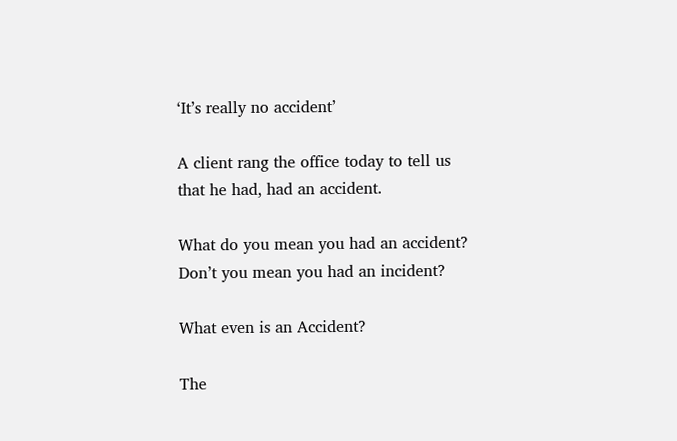‘It’s really no accident’

A client rang the office today to tell us that he had, had an accident.

What do you mean you had an accident? Don’t you mean you had an incident?

What even is an Accident?

The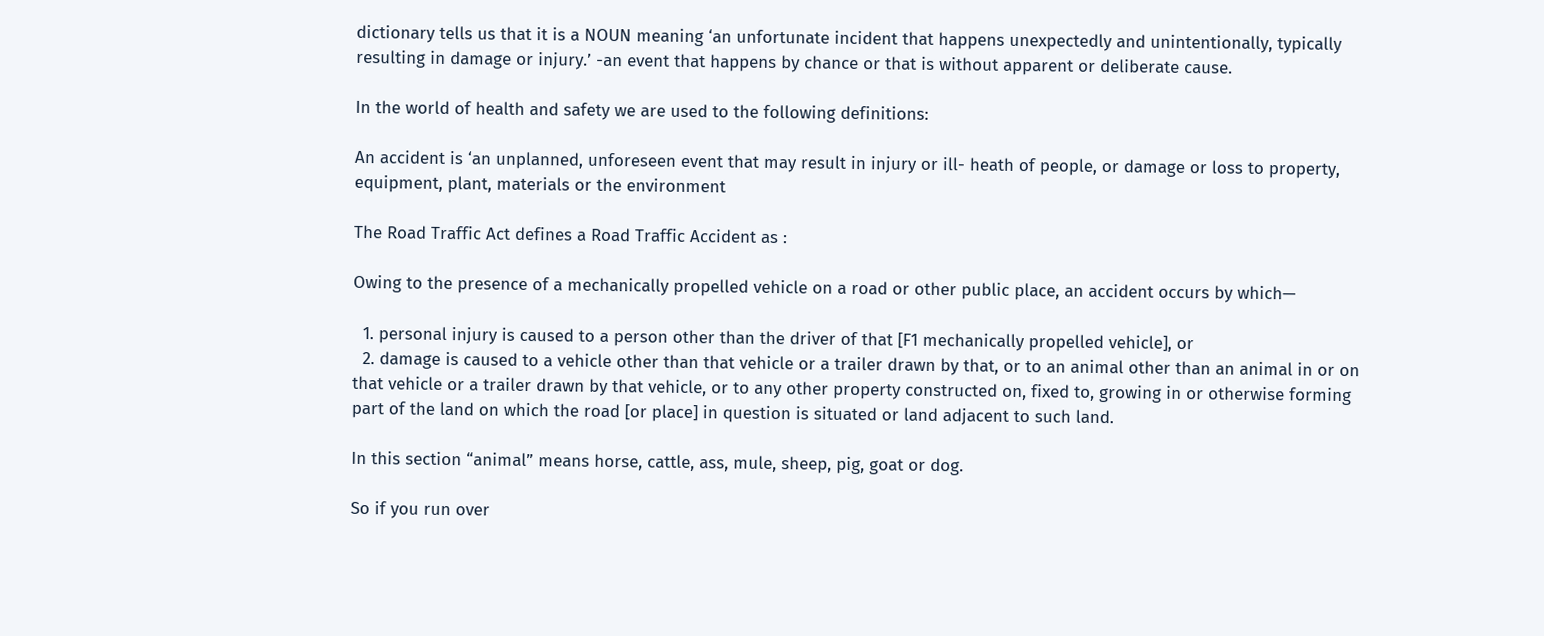dictionary tells us that it is a NOUN meaning ‘an unfortunate incident that happens unexpectedly and unintentionally, typically resulting in damage or injury.’ -an event that happens by chance or that is without apparent or deliberate cause.

In the world of health and safety we are used to the following definitions:

An accident is ‘an unplanned, unforeseen event that may result in injury or ill- heath of people, or damage or loss to property, equipment, plant, materials or the environment

The Road Traffic Act defines a Road Traffic Accident as :

Owing to the presence of a mechanically propelled vehicle on a road or other public place, an accident occurs by which—

  1. personal injury is caused to a person other than the driver of that [F1 mechanically propelled vehicle], or
  2. damage is caused to a vehicle other than that vehicle or a trailer drawn by that, or to an animal other than an animal in or on that vehicle or a trailer drawn by that vehicle, or to any other property constructed on, fixed to, growing in or otherwise forming part of the land on which the road [or place] in question is situated or land adjacent to such land.

In this section “animal” means horse, cattle, ass, mule, sheep, pig, goat or dog.

So if you run over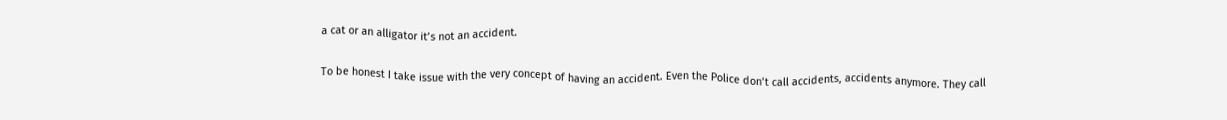a cat or an alligator it’s not an accident.

To be honest I take issue with the very concept of having an accident. Even the Police don’t call accidents, accidents anymore. They call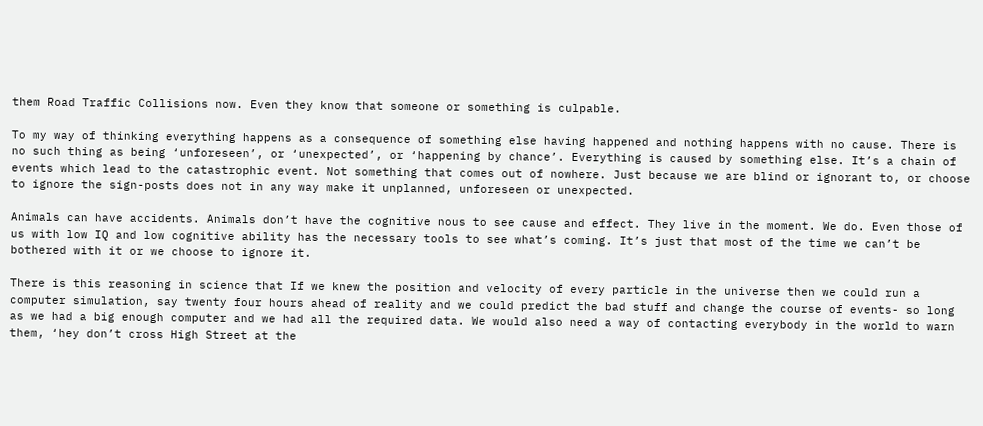them Road Traffic Collisions now. Even they know that someone or something is culpable.

To my way of thinking everything happens as a consequence of something else having happened and nothing happens with no cause. There is no such thing as being ‘unforeseen’, or ‘unexpected’, or ‘happening by chance’. Everything is caused by something else. It’s a chain of events which lead to the catastrophic event. Not something that comes out of nowhere. Just because we are blind or ignorant to, or choose to ignore the sign-posts does not in any way make it unplanned, unforeseen or unexpected.

Animals can have accidents. Animals don’t have the cognitive nous to see cause and effect. They live in the moment. We do. Even those of us with low IQ and low cognitive ability has the necessary tools to see what’s coming. It’s just that most of the time we can’t be bothered with it or we choose to ignore it.

There is this reasoning in science that If we knew the position and velocity of every particle in the universe then we could run a computer simulation, say twenty four hours ahead of reality and we could predict the bad stuff and change the course of events- so long as we had a big enough computer and we had all the required data. We would also need a way of contacting everybody in the world to warn them, ‘hey don’t cross High Street at the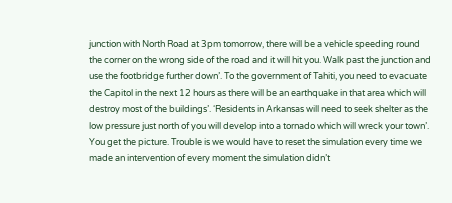junction with North Road at 3pm tomorrow, there will be a vehicle speeding round the corner on the wrong side of the road and it will hit you. Walk past the junction and use the footbridge further down’. To the government of Tahiti, you need to evacuate the Capitol in the next 12 hours as there will be an earthquake in that area which will destroy most of the buildings’. ‘Residents in Arkansas will need to seek shelter as the low pressure just north of you will develop into a tornado which will wreck your town’. You get the picture. Trouble is we would have to reset the simulation every time we made an intervention of every moment the simulation didn’t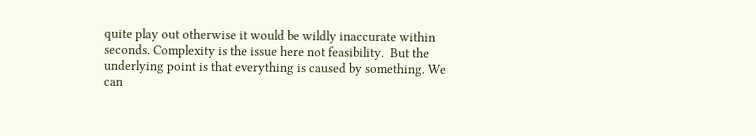quite play out otherwise it would be wildly inaccurate within seconds. Complexity is the issue here not feasibility.  But the underlying point is that everything is caused by something. We can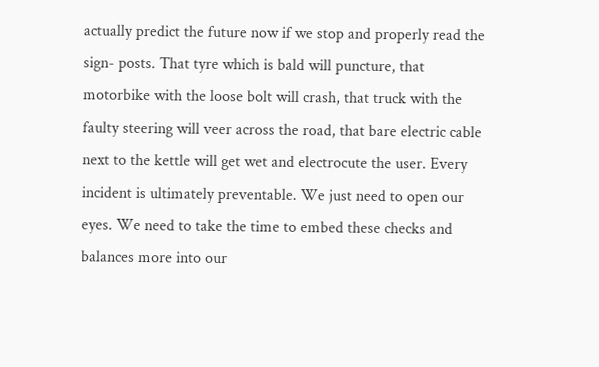actually predict the future now if we stop and properly read the sign- posts. That tyre which is bald will puncture, that motorbike with the loose bolt will crash, that truck with the faulty steering will veer across the road, that bare electric cable next to the kettle will get wet and electrocute the user. Every incident is ultimately preventable. We just need to open our eyes. We need to take the time to embed these checks and balances more into our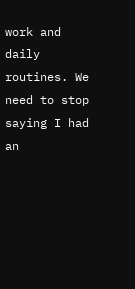work and daily routines. We need to stop saying I had an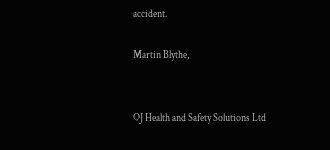accident.

Martin Blythe,


OJ Health and Safety Solutions Ltd